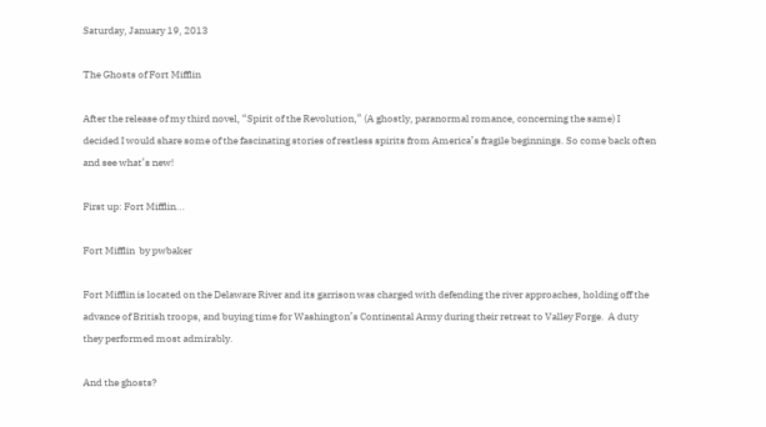Saturday, January 19, 2013

The Ghosts of Fort Mifflin

After the release of my third novel, “Spirit of the Revolution,” (A ghostly, paranormal romance, concerning the same) I decided I would share some of the fascinating stories of restless spirits from America’s fragile beginnings. So come back often and see what’s new!

First up: Fort Mifflin...

Fort Mifflin  by pwbaker

Fort Mifflin is located on the Delaware River and its garrison was charged with defending the river approaches, holding off the advance of British troops, and buying time for Washington’s Continental Army during their retreat to Valley Forge.  A duty they performed most admirably.

And the ghosts?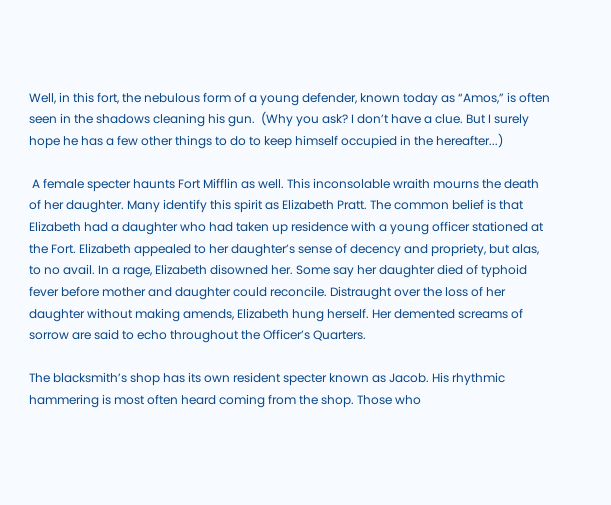Well, in this fort, the nebulous form of a young defender, known today as “Amos,” is often seen in the shadows cleaning his gun.  (Why you ask? I don’t have a clue. But I surely hope he has a few other things to do to keep himself occupied in the hereafter...)

 A female specter haunts Fort Mifflin as well. This inconsolable wraith mourns the death of her daughter. Many identify this spirit as Elizabeth Pratt. The common belief is that Elizabeth had a daughter who had taken up residence with a young officer stationed at the Fort. Elizabeth appealed to her daughter’s sense of decency and propriety, but alas, to no avail. In a rage, Elizabeth disowned her. Some say her daughter died of typhoid fever before mother and daughter could reconcile. Distraught over the loss of her daughter without making amends, Elizabeth hung herself. Her demented screams of sorrow are said to echo throughout the Officer’s Quarters.

The blacksmith’s shop has its own resident specter known as Jacob. His rhythmic hammering is most often heard coming from the shop. Those who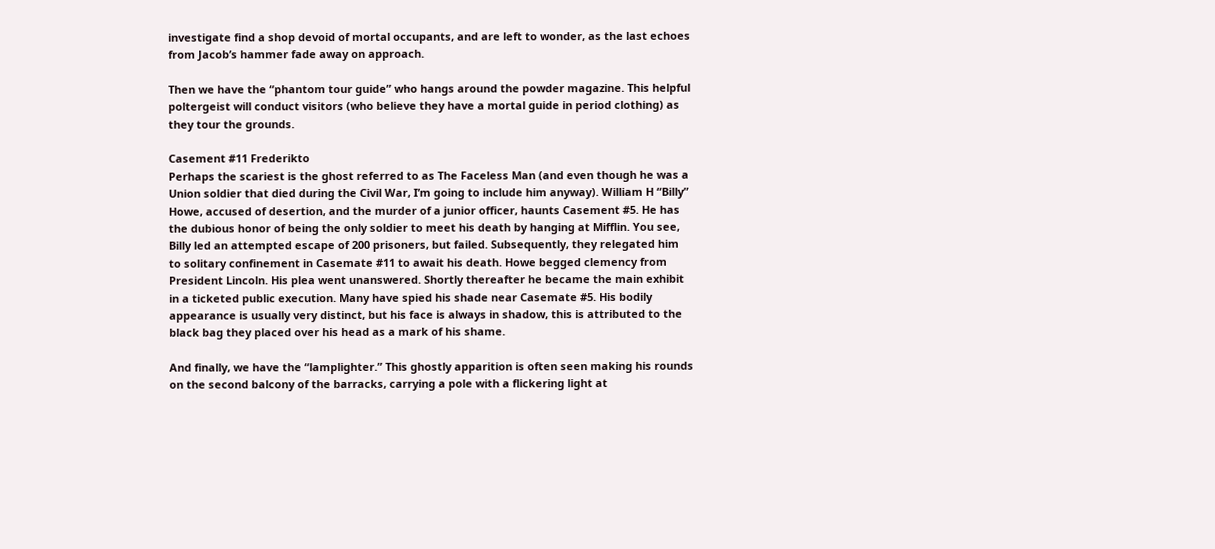investigate find a shop devoid of mortal occupants, and are left to wonder, as the last echoes from Jacob’s hammer fade away on approach.

Then we have the “phantom tour guide” who hangs around the powder magazine. This helpful poltergeist will conduct visitors (who believe they have a mortal guide in period clothing) as they tour the grounds.

Casement #11 Frederikto
Perhaps the scariest is the ghost referred to as The Faceless Man (and even though he was a Union soldier that died during the Civil War, I’m going to include him anyway). William H “Billy” Howe, accused of desertion, and the murder of a junior officer, haunts Casement #5. He has the dubious honor of being the only soldier to meet his death by hanging at Mifflin. You see, Billy led an attempted escape of 200 prisoners, but failed. Subsequently, they relegated him to solitary confinement in Casemate #11 to await his death. Howe begged clemency from President Lincoln. His plea went unanswered. Shortly thereafter he became the main exhibit in a ticketed public execution. Many have spied his shade near Casemate #5. His bodily appearance is usually very distinct, but his face is always in shadow, this is attributed to the black bag they placed over his head as a mark of his shame.

And finally, we have the “lamplighter.” This ghostly apparition is often seen making his rounds on the second balcony of the barracks, carrying a pole with a flickering light at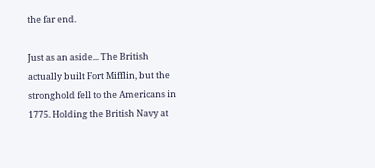the far end.

Just as an aside... The British actually built Fort Mifflin, but the stronghold fell to the Americans in 1775. Holding the British Navy at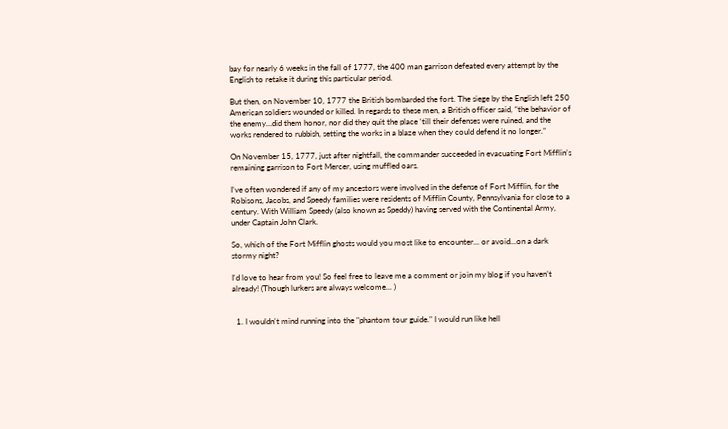bay for nearly 6 weeks in the fall of 1777, the 400 man garrison defeated every attempt by the English to retake it during this particular period.

But then, on November 10, 1777 the British bombarded the fort. The siege by the English left 250 American soldiers wounded or killed. In regards to these men, a British officer said, “the behavior of the enemy…did them honor, nor did they quit the place ‘till their defenses were ruined, and the works rendered to rubbish, setting the works in a blaze when they could defend it no longer.”

On November 15, 1777, just after nightfall, the commander succeeded in evacuating Fort Mifflin’s remaining garrison to Fort Mercer, using muffled oars.

I’ve often wondered if any of my ancestors were involved in the defense of Fort Mifflin, for the Robisons, Jacobs, and Speedy families were residents of Mifflin County, Pennsylvania for close to a century. With William Speedy (also known as Speddy) having served with the Continental Army, under Captain John Clark.

So, which of the Fort Mifflin ghosts would you most like to encounter... or avoid...on a dark stormy night?

I'd love to hear from you! So feel free to leave me a comment or join my blog if you haven’t already! (Though lurkers are always welcome... )


  1. I wouldn't mind running into the "phantom tour guide." I would run like hell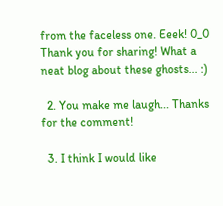from the faceless one. Eeek! 0_0 Thank you for sharing! What a neat blog about these ghosts... :)

  2. You make me laugh... Thanks for the comment!

  3. I think I would like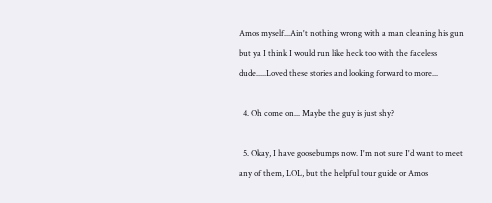Amos myself...Ain't nothing wrong with a man cleaning his gun but ya I think I would run like heck too with the faceless dude.....Loved these stories and looking forward to more...

  4. Oh come on... Maybe the guy is just shy?

  5. Okay, I have goosebumps now. I'm not sure I'd want to meet any of them, LOL, but the helpful tour guide or Amos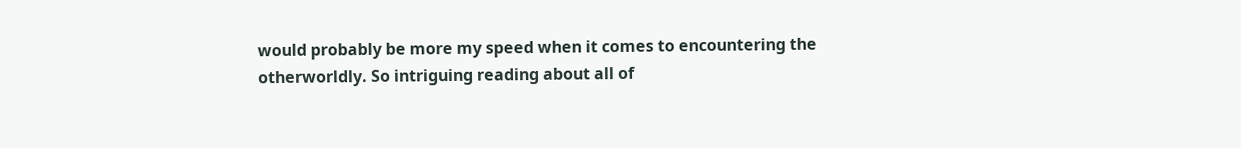would probably be more my speed when it comes to encountering the otherworldly. So intriguing reading about all of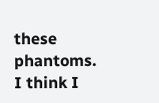these phantoms. I think I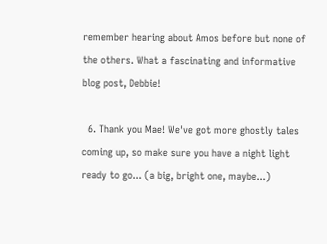remember hearing about Amos before but none of the others. What a fascinating and informative blog post, Debbie!

  6. Thank you Mae! We've got more ghostly tales coming up, so make sure you have a night light ready to go... (a big, bright one, maybe...)